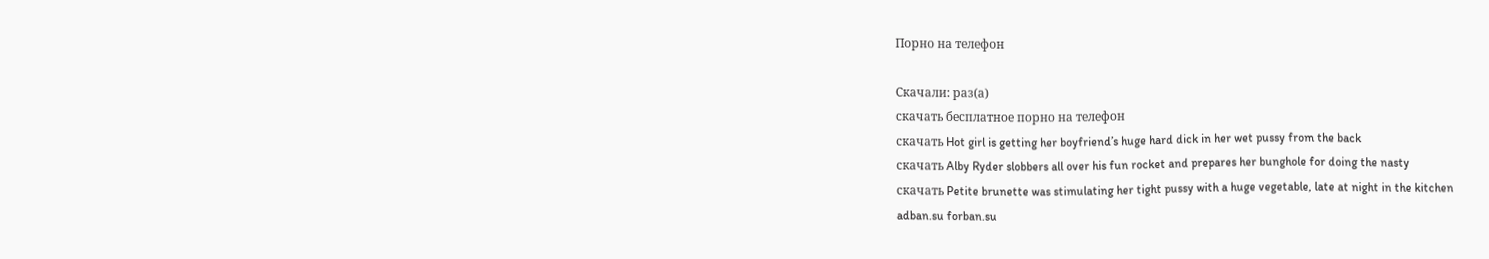Порно на телефон

Скачали: раз(а)
скачать бесплатное порно на телефон
скачать Hot girl is getting her boyfriend’s huge hard dick in her wet pussy from the back
скачать Alby Ryder slobbers all over his fun rocket and prepares her bunghole for doing the nasty
скачать Petite brunette was stimulating her tight pussy with a huge vegetable, late at night in the kitchen
adban.su forban.su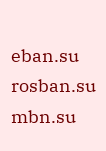eban.su rosban.su mbn.su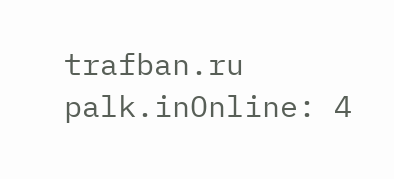trafban.ru
palk.inOnline: 4